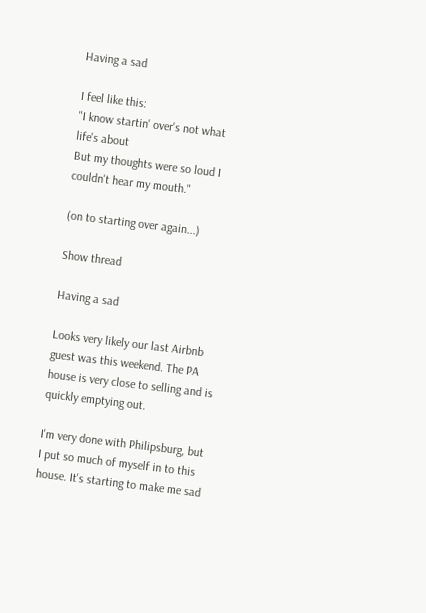Having a sad

I feel like this:
"I know startin' over's not what life's about
But my thoughts were so loud I couldn't hear my mouth."

(on to starting over again...)

Show thread

Having a sad

Looks very likely our last Airbnb guest was this weekend. The PA house is very close to selling and is quickly emptying out.

I'm very done with Philipsburg, but I put so much of myself in to this house. It's starting to make me sad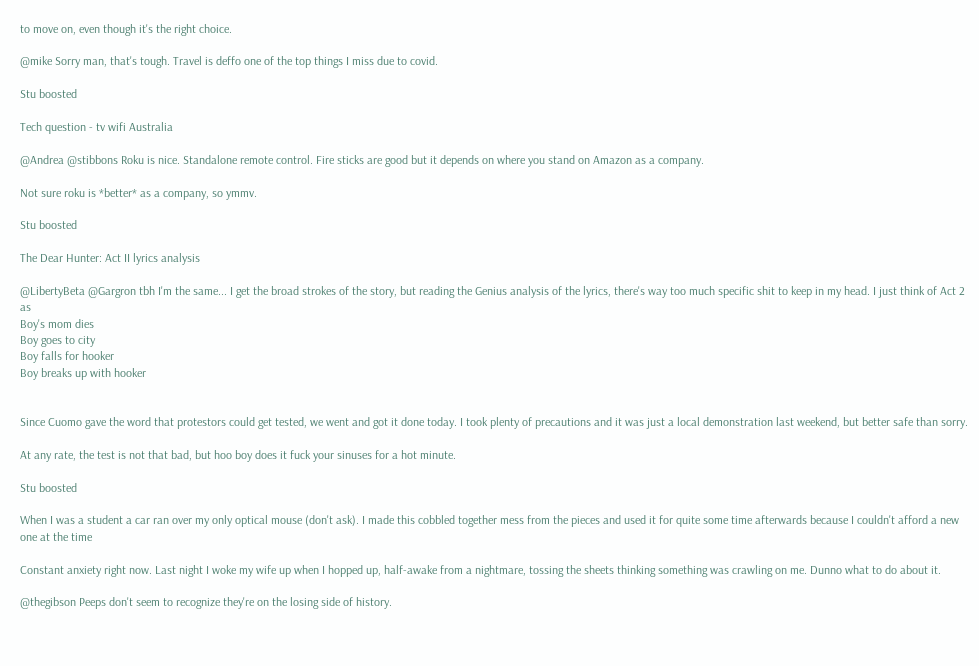to move on, even though it's the right choice.

@mike Sorry man, that's tough. Travel is deffo one of the top things I miss due to covid.

Stu boosted

Tech question - tv wifi Australia

@Andrea @stibbons Roku is nice. Standalone remote control. Fire sticks are good but it depends on where you stand on Amazon as a company.

Not sure roku is *better* as a company, so ymmv.

Stu boosted

The Dear Hunter: Act II lyrics analysis

@LibertyBeta @Gargron tbh I'm the same... I get the broad strokes of the story, but reading the Genius analysis of the lyrics, there's way too much specific shit to keep in my head. I just think of Act 2 as
Boy's mom dies
Boy goes to city
Boy falls for hooker
Boy breaks up with hooker


Since Cuomo gave the word that protestors could get tested, we went and got it done today. I took plenty of precautions and it was just a local demonstration last weekend, but better safe than sorry.

At any rate, the test is not that bad, but hoo boy does it fuck your sinuses for a hot minute.

Stu boosted

When I was a student a car ran over my only optical mouse (don't ask). I made this cobbled together mess from the pieces and used it for quite some time afterwards because I couldn't afford a new one at the time

Constant anxiety right now. Last night I woke my wife up when I hopped up, half-awake from a nightmare, tossing the sheets thinking something was crawling on me. Dunno what to do about it.

@thegibson Peeps don't seem to recognize they're on the losing side of history.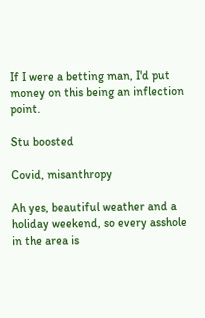If I were a betting man, I'd put money on this being an inflection point.

Stu boosted

Covid, misanthropy

Ah yes, beautiful weather and a holiday weekend, so every asshole in the area is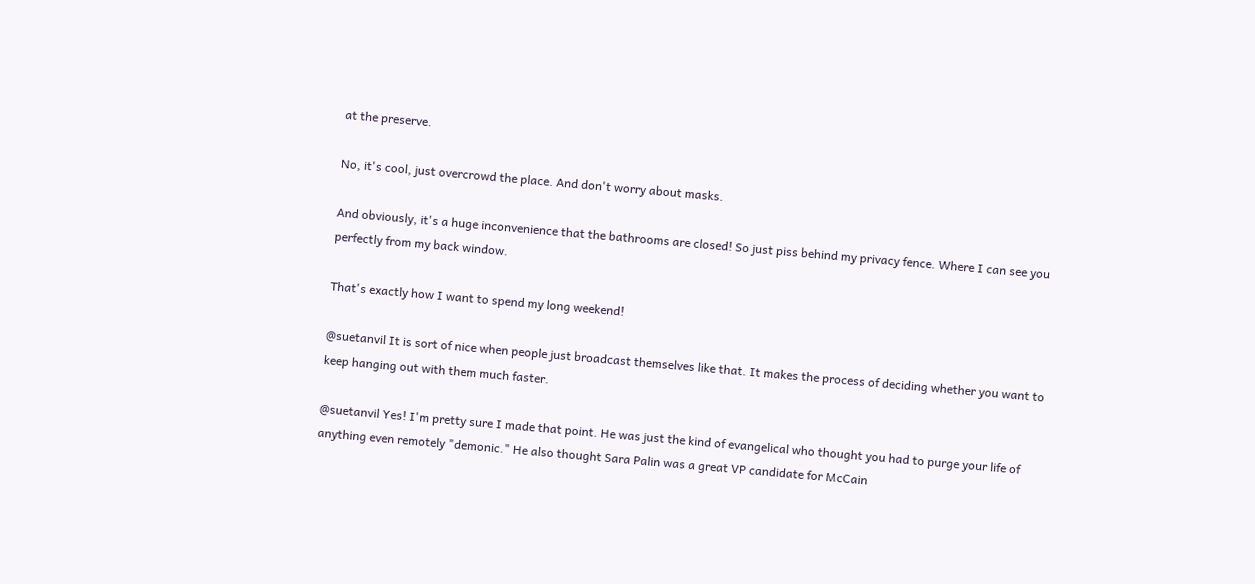at the preserve.

No, it's cool, just overcrowd the place. And don't worry about masks.

And obviously, it's a huge inconvenience that the bathrooms are closed! So just piss behind my privacy fence. Where I can see you perfectly from my back window.

That's exactly how I want to spend my long weekend!

@suetanvil It is sort of nice when people just broadcast themselves like that. It makes the process of deciding whether you want to keep hanging out with them much faster.

@suetanvil Yes! I'm pretty sure I made that point. He was just the kind of evangelical who thought you had to purge your life of anything even remotely "demonic." He also thought Sara Palin was a great VP candidate for McCain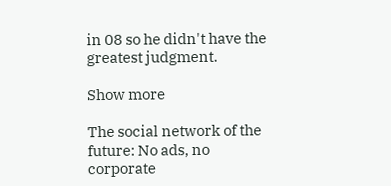in 08 so he didn't have the greatest judgment.

Show more

The social network of the future: No ads, no corporate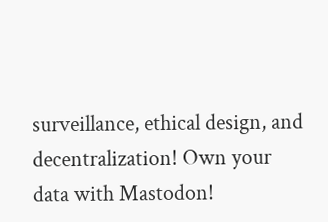surveillance, ethical design, and decentralization! Own your data with Mastodon!